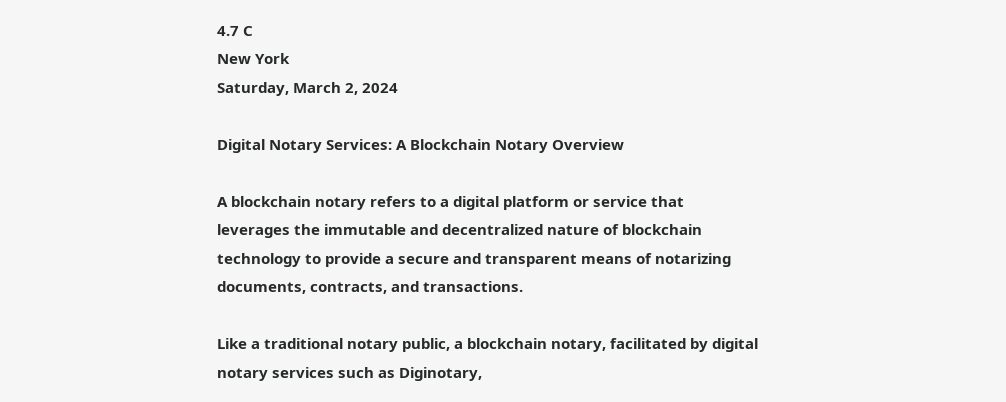4.7 C
New York
Saturday, March 2, 2024

Digital Notary Services: A Blockchain Notary Overview

A blockchain notary refers to a digital platform or service that leverages the immutable and decentralized nature of blockchain technology to provide a secure and transparent means of notarizing documents, contracts, and transactions.

Like a traditional notary public, a blockchain notary, facilitated by digital notary services such as Diginotary,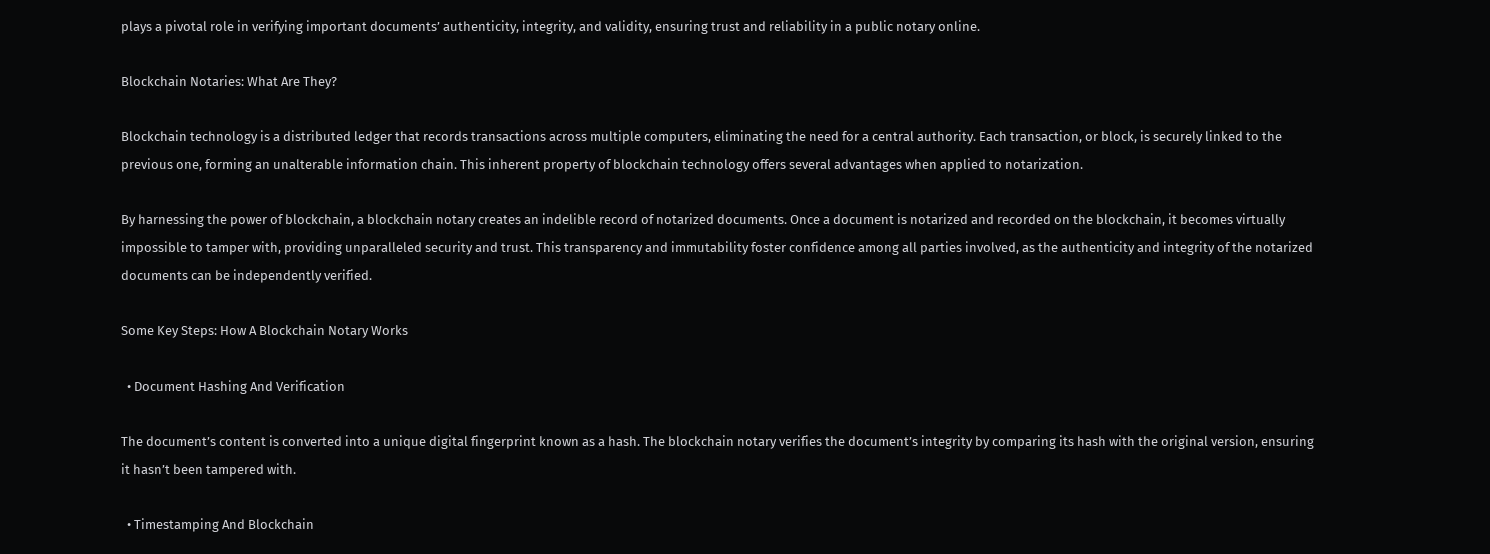plays a pivotal role in verifying important documents’ authenticity, integrity, and validity, ensuring trust and reliability in a public notary online.

Blockchain Notaries: What Are They?

Blockchain technology is a distributed ledger that records transactions across multiple computers, eliminating the need for a central authority. Each transaction, or block, is securely linked to the previous one, forming an unalterable information chain. This inherent property of blockchain technology offers several advantages when applied to notarization.

By harnessing the power of blockchain, a blockchain notary creates an indelible record of notarized documents. Once a document is notarized and recorded on the blockchain, it becomes virtually impossible to tamper with, providing unparalleled security and trust. This transparency and immutability foster confidence among all parties involved, as the authenticity and integrity of the notarized documents can be independently verified.

Some Key Steps: How A Blockchain Notary Works

  • Document Hashing And Verification

The document’s content is converted into a unique digital fingerprint known as a hash. The blockchain notary verifies the document’s integrity by comparing its hash with the original version, ensuring it hasn’t been tampered with.

  • Timestamping And Blockchain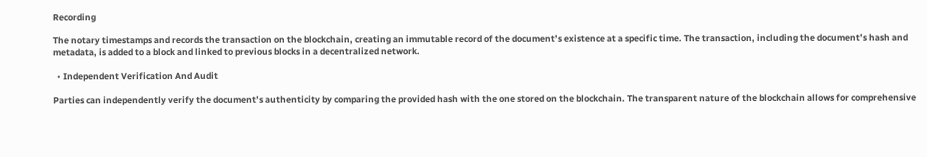Recording

The notary timestamps and records the transaction on the blockchain, creating an immutable record of the document’s existence at a specific time. The transaction, including the document’s hash and metadata, is added to a block and linked to previous blocks in a decentralized network.

  • Independent Verification And Audit

Parties can independently verify the document’s authenticity by comparing the provided hash with the one stored on the blockchain. The transparent nature of the blockchain allows for comprehensive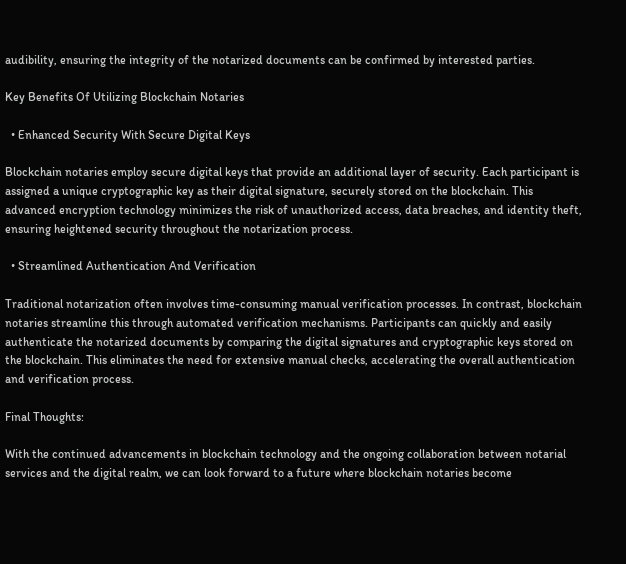audibility, ensuring the integrity of the notarized documents can be confirmed by interested parties.

Key Benefits Of Utilizing Blockchain Notaries

  • Enhanced Security With Secure Digital Keys

Blockchain notaries employ secure digital keys that provide an additional layer of security. Each participant is assigned a unique cryptographic key as their digital signature, securely stored on the blockchain. This advanced encryption technology minimizes the risk of unauthorized access, data breaches, and identity theft, ensuring heightened security throughout the notarization process.

  • Streamlined Authentication And Verification

Traditional notarization often involves time-consuming manual verification processes. In contrast, blockchain notaries streamline this through automated verification mechanisms. Participants can quickly and easily authenticate the notarized documents by comparing the digital signatures and cryptographic keys stored on the blockchain. This eliminates the need for extensive manual checks, accelerating the overall authentication and verification process.

Final Thoughts:

With the continued advancements in blockchain technology and the ongoing collaboration between notarial services and the digital realm, we can look forward to a future where blockchain notaries become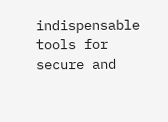indispensable tools for secure and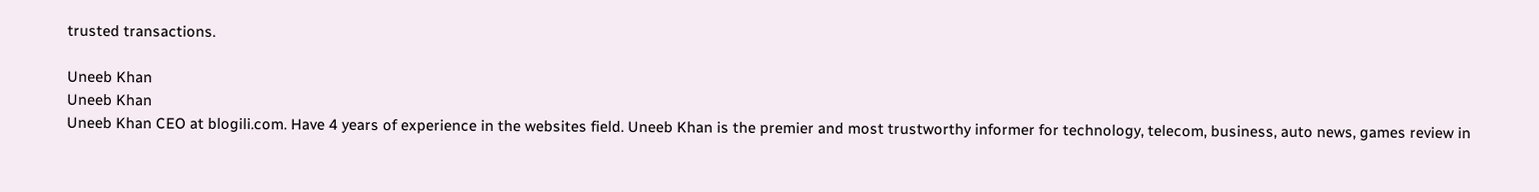trusted transactions.

Uneeb Khan
Uneeb Khan
Uneeb Khan CEO at blogili.com. Have 4 years of experience in the websites field. Uneeb Khan is the premier and most trustworthy informer for technology, telecom, business, auto news, games review in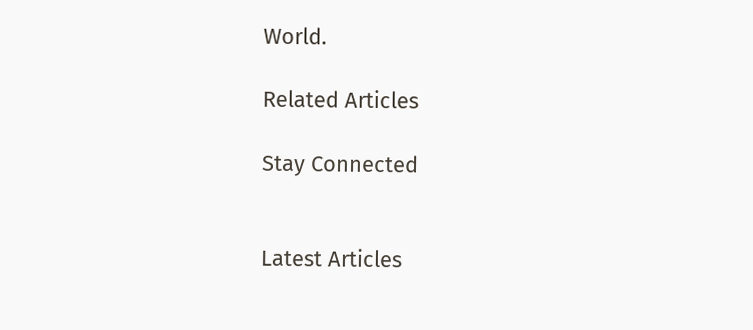World.

Related Articles

Stay Connected


Latest Articles